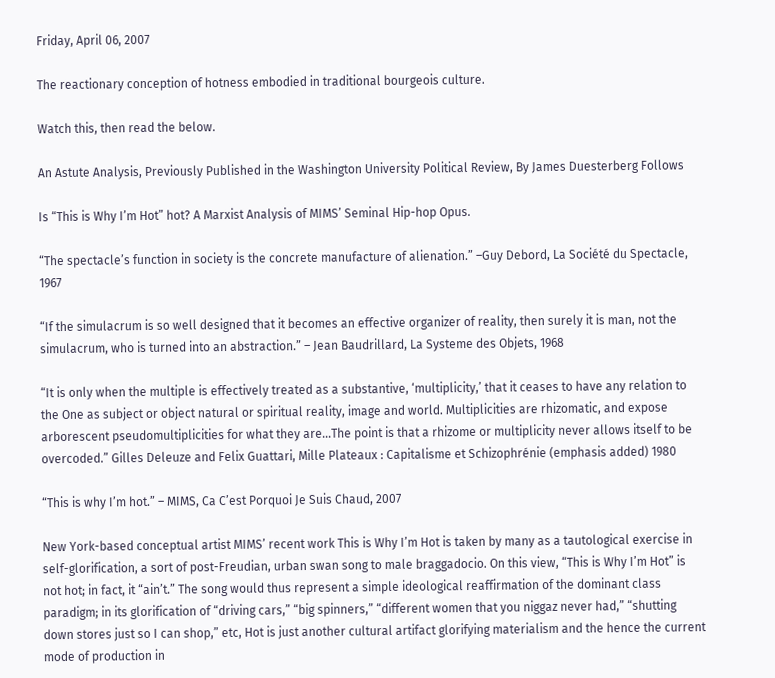Friday, April 06, 2007

The reactionary conception of hotness embodied in traditional bourgeois culture.

Watch this, then read the below.

An Astute Analysis, Previously Published in the Washington University Political Review, By James Duesterberg Follows

Is “This is Why I’m Hot” hot? A Marxist Analysis of MIMS’ Seminal Hip-hop Opus.

“The spectacle’s function in society is the concrete manufacture of alienation.” –Guy Debord, La Société du Spectacle, 1967

“If the simulacrum is so well designed that it becomes an effective organizer of reality, then surely it is man, not the simulacrum, who is turned into an abstraction.” – Jean Baudrillard, La Systeme des Objets, 1968

“It is only when the multiple is effectively treated as a substantive, ‘multiplicity,’ that it ceases to have any relation to the One as subject or object natural or spiritual reality, image and world. Multiplicities are rhizomatic, and expose arborescent pseudomultiplicities for what they are…The point is that a rhizome or multiplicity never allows itself to be overcoded.” Gilles Deleuze and Felix Guattari, Mille Plateaux : Capitalisme et Schizophrénie (emphasis added) 1980

“This is why I’m hot.” – MIMS, Ca C’est Porquoi Je Suis Chaud, 2007

New York-based conceptual artist MIMS’ recent work This is Why I’m Hot is taken by many as a tautological exercise in self-glorification, a sort of post-Freudian, urban swan song to male braggadocio. On this view, “This is Why I’m Hot” is not hot; in fact, it “ain’t.” The song would thus represent a simple ideological reaffirmation of the dominant class paradigm; in its glorification of “driving cars,” “big spinners,” “different women that you niggaz never had,” “shutting down stores just so I can shop,” etc, Hot is just another cultural artifact glorifying materialism and the hence the current mode of production in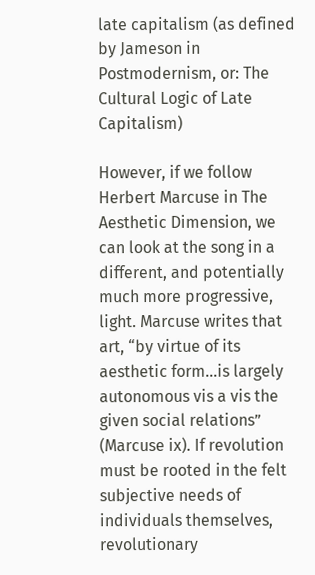late capitalism (as defined by Jameson in Postmodernism, or: The Cultural Logic of Late Capitalism)

However, if we follow Herbert Marcuse in The Aesthetic Dimension, we can look at the song in a different, and potentially much more progressive, light. Marcuse writes that art, “by virtue of its aesthetic form…is largely autonomous vis a vis the given social relations” (Marcuse ix). If revolution must be rooted in the felt subjective needs of individuals themselves, revolutionary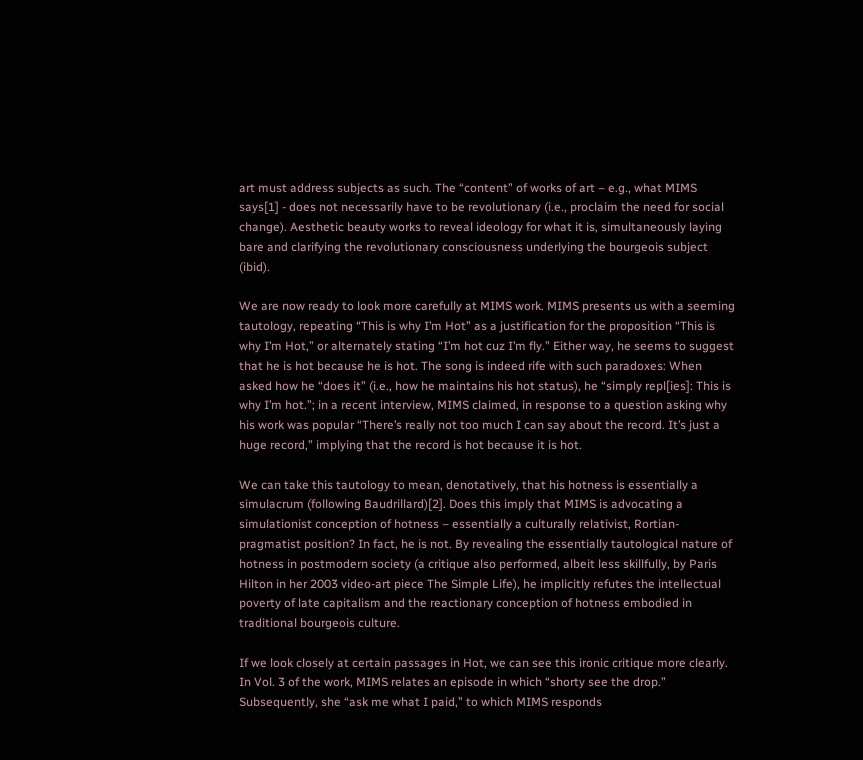art must address subjects as such. The “content” of works of art – e.g., what MIMS says[1] - does not necessarily have to be revolutionary (i.e., proclaim the need for social change). Aesthetic beauty works to reveal ideology for what it is, simultaneously laying bare and clarifying the revolutionary consciousness underlying the bourgeois subject (ibid).

We are now ready to look more carefully at MIMS work. MIMS presents us with a seeming tautology, repeating “This is why I’m Hot” as a justification for the proposition “This is why I’m Hot,” or alternately stating “I’m hot cuz I’m fly.” Either way, he seems to suggest that he is hot because he is hot. The song is indeed rife with such paradoxes: When asked how he “does it” (i.e., how he maintains his hot status), he “simply repl[ies]: This is why I’m hot.”; in a recent interview, MIMS claimed, in response to a question asking why his work was popular “There’s really not too much I can say about the record. It’s just a huge record,” implying that the record is hot because it is hot.

We can take this tautology to mean, denotatively, that his hotness is essentially a simulacrum (following Baudrillard)[2]. Does this imply that MIMS is advocating a simulationist conception of hotness – essentially a culturally relativist, Rortian-pragmatist position? In fact, he is not. By revealing the essentially tautological nature of hotness in postmodern society (a critique also performed, albeit less skillfully, by Paris Hilton in her 2003 video-art piece The Simple Life), he implicitly refutes the intellectual poverty of late capitalism and the reactionary conception of hotness embodied in traditional bourgeois culture.

If we look closely at certain passages in Hot, we can see this ironic critique more clearly. In Vol. 3 of the work, MIMS relates an episode in which “shorty see the drop.” Subsequently, she “ask me what I paid,” to which MIMS responds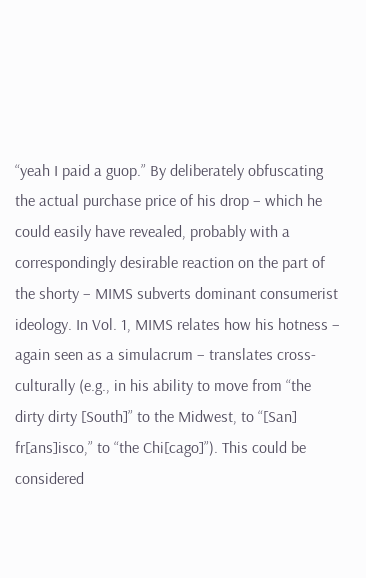“yeah I paid a guop.” By deliberately obfuscating the actual purchase price of his drop – which he could easily have revealed, probably with a correspondingly desirable reaction on the part of the shorty – MIMS subverts dominant consumerist ideology. In Vol. 1, MIMS relates how his hotness – again seen as a simulacrum – translates cross-culturally (e.g., in his ability to move from “the dirty dirty [South]” to the Midwest, to “[San] fr[ans]isco,” to “the Chi[cago]”). This could be considered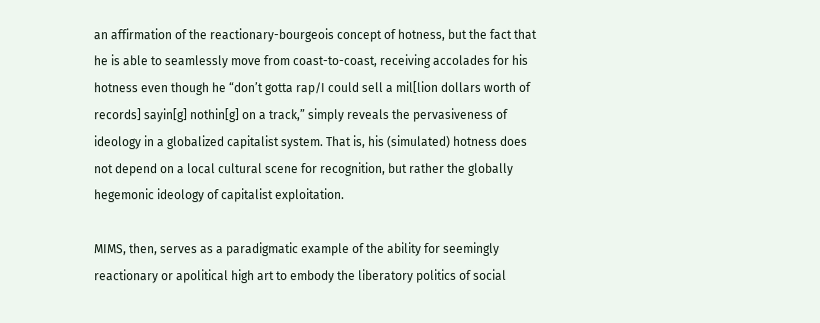an affirmation of the reactionary-bourgeois concept of hotness, but the fact that he is able to seamlessly move from coast-to-coast, receiving accolades for his hotness even though he “don’t gotta rap/I could sell a mil[lion dollars worth of records] sayin[g] nothin[g] on a track,” simply reveals the pervasiveness of ideology in a globalized capitalist system. That is, his (simulated) hotness does not depend on a local cultural scene for recognition, but rather the globally hegemonic ideology of capitalist exploitation.

MIMS, then, serves as a paradigmatic example of the ability for seemingly reactionary or apolitical high art to embody the liberatory politics of social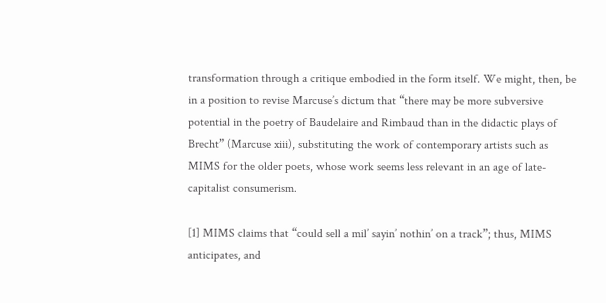transformation through a critique embodied in the form itself. We might, then, be in a position to revise Marcuse’s dictum that “there may be more subversive potential in the poetry of Baudelaire and Rimbaud than in the didactic plays of Brecht” (Marcuse xiii), substituting the work of contemporary artists such as MIMS for the older poets, whose work seems less relevant in an age of late-capitalist consumerism.

[1] MIMS claims that “could sell a mil’ sayin’ nothin’ on a track”; thus, MIMS anticipates, and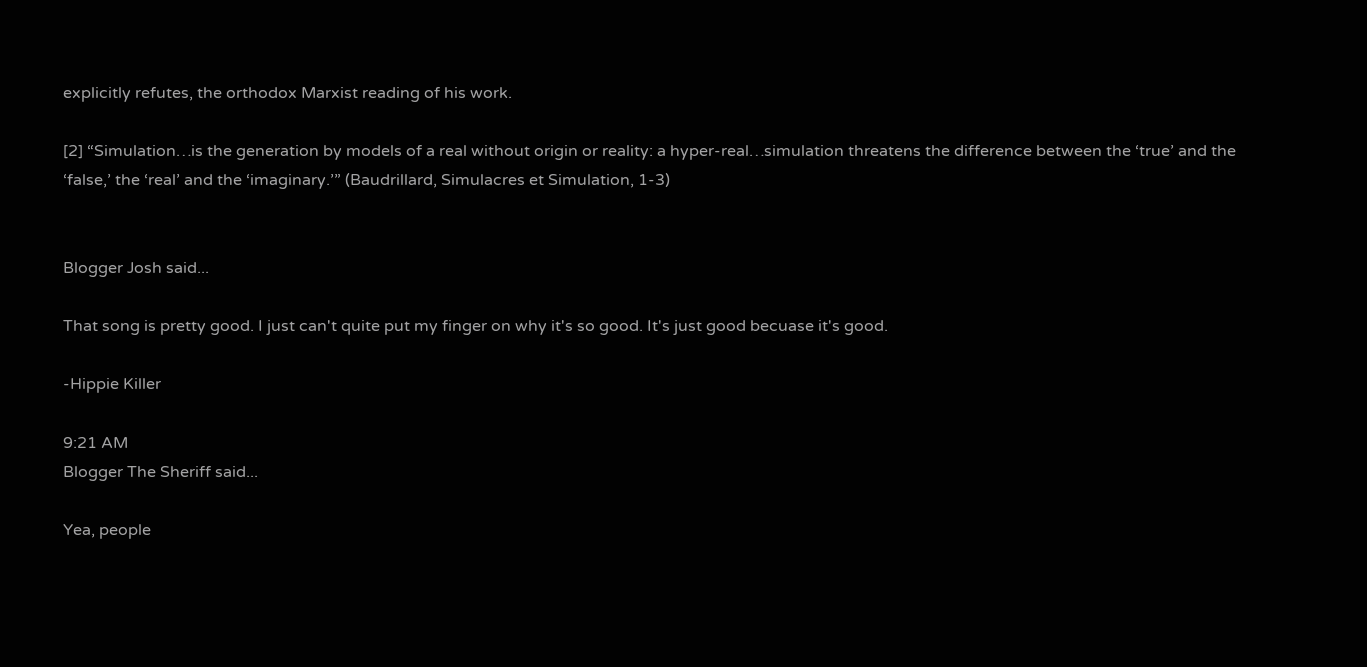explicitly refutes, the orthodox Marxist reading of his work.

[2] “Simulation…is the generation by models of a real without origin or reality: a hyper-real…simulation threatens the difference between the ‘true’ and the ‘false,’ the ‘real’ and the ‘imaginary.’” (Baudrillard, Simulacres et Simulation, 1-3)


Blogger Josh said...

That song is pretty good. I just can't quite put my finger on why it's so good. It's just good becuase it's good.

-Hippie Killer

9:21 AM
Blogger The Sheriff said...

Yea, people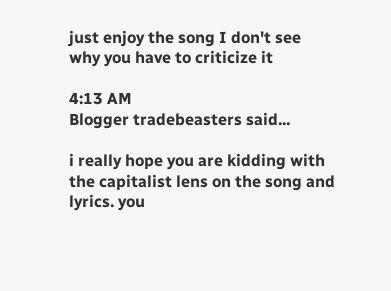just enjoy the song I don't see why you have to criticize it

4:13 AM
Blogger tradebeasters said...

i really hope you are kidding with the capitalist lens on the song and lyrics. you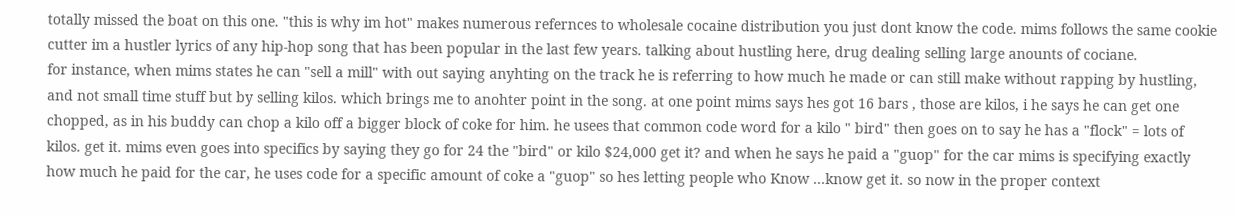totally missed the boat on this one. "this is why im hot" makes numerous refernces to wholesale cocaine distribution you just dont know the code. mims follows the same cookie cutter im a hustler lyrics of any hip-hop song that has been popular in the last few years. talking about hustling here, drug dealing selling large anounts of cociane.
for instance, when mims states he can "sell a mill" with out saying anyhting on the track he is referring to how much he made or can still make without rapping by hustling, and not small time stuff but by selling kilos. which brings me to anohter point in the song. at one point mims says hes got 16 bars , those are kilos, i he says he can get one chopped, as in his buddy can chop a kilo off a bigger block of coke for him. he usees that common code word for a kilo " bird" then goes on to say he has a "flock" = lots of kilos. get it. mims even goes into specifics by saying they go for 24 the "bird" or kilo $24,000 get it? and when he says he paid a "guop" for the car mims is specifying exactly how much he paid for the car, he uses code for a specific amount of coke a "guop" so hes letting people who Know ...know get it. so now in the proper context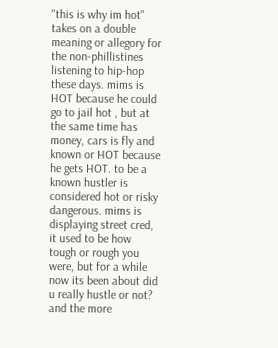"this is why im hot" takes on a double meaning or allegory for the non-phillistines listening to hip-hop these days. mims is HOT because he could go to jail hot , but at the same time has money, cars is fly and known or HOT because he gets HOT. to be a known hustler is considered hot or risky dangerous. mims is displaying street cred, it used to be how tough or rough you were, but for a while now its been about did u really hustle or not? and the more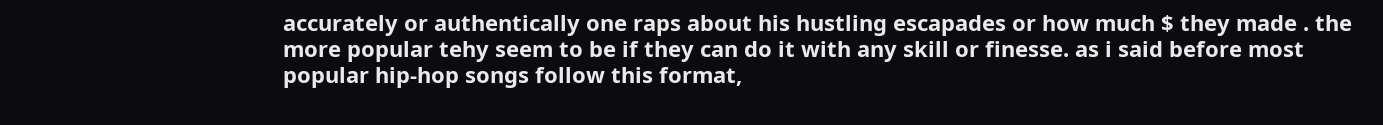accurately or authentically one raps about his hustling escapades or how much $ they made . the more popular tehy seem to be if they can do it with any skill or finesse. as i said before most popular hip-hop songs follow this format,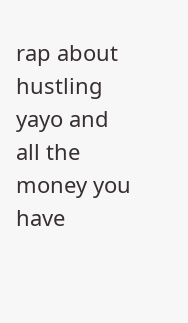rap about hustling yayo and all the money you have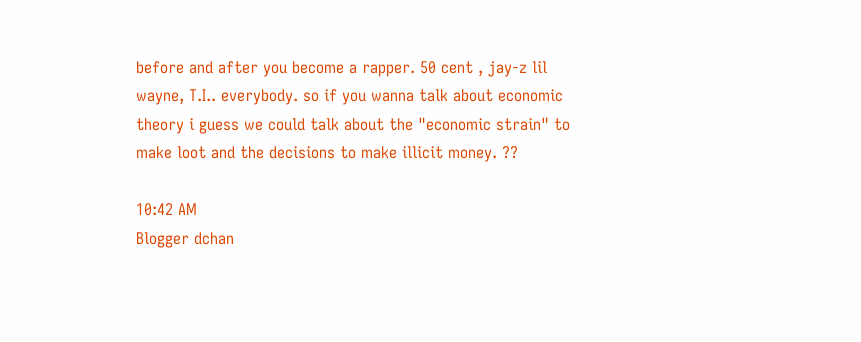before and after you become a rapper. 50 cent , jay-z lil wayne, T.I.. everybody. so if you wanna talk about economic theory i guess we could talk about the "economic strain" to make loot and the decisions to make illicit money. ??

10:42 AM
Blogger dchan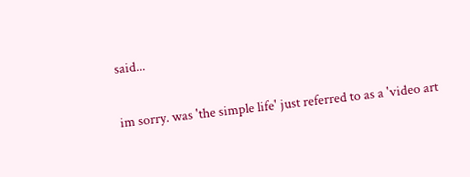said...

im sorry. was 'the simple life' just referred to as a 'video art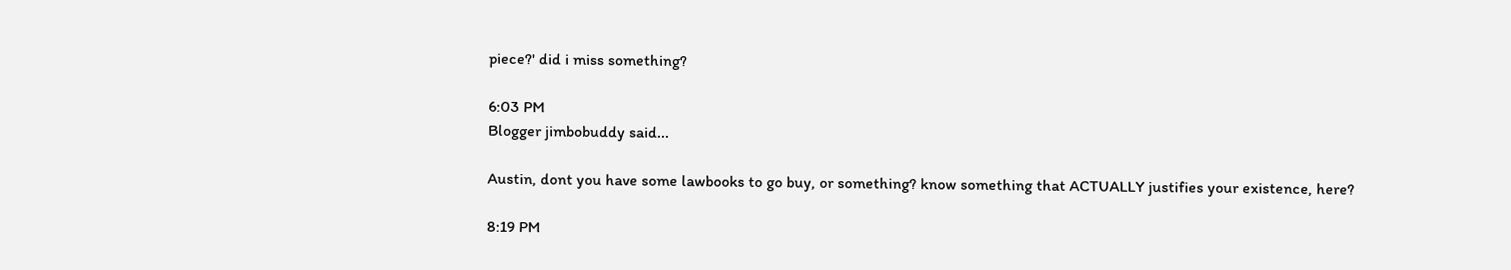piece?' did i miss something?

6:03 PM
Blogger jimbobuddy said...

Austin, dont you have some lawbooks to go buy, or something? know something that ACTUALLY justifies your existence, here?

8:19 PM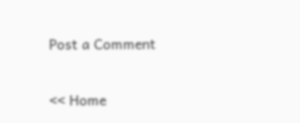Post a Comment

<< Home